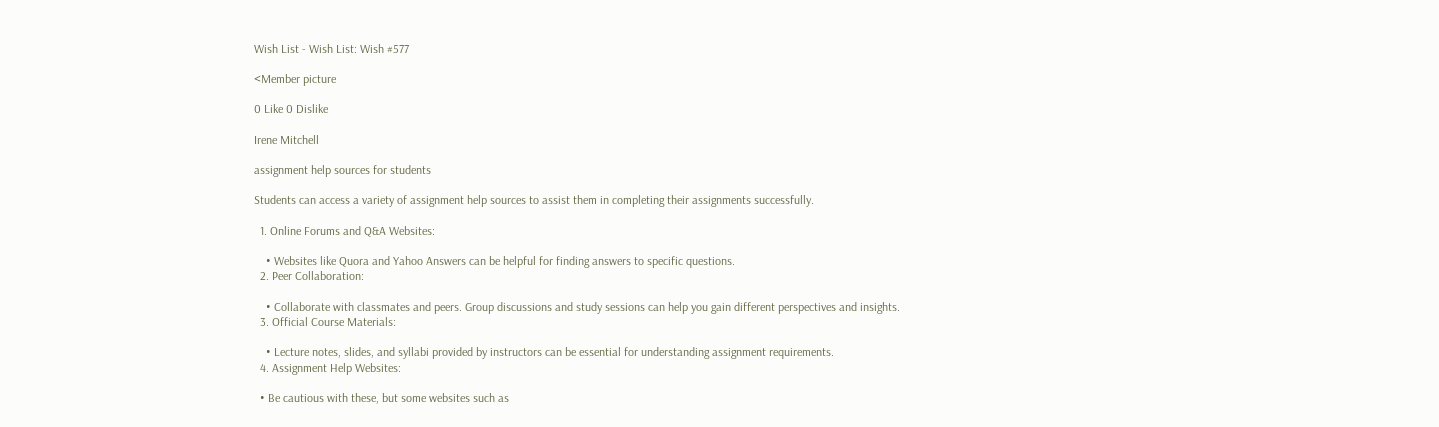Wish List - Wish List: Wish #577

<Member picture

0 Like 0 Dislike

Irene Mitchell

assignment help sources for students

Students can access a variety of assignment help sources to assist them in completing their assignments successfully.

  1. Online Forums and Q&A Websites:

    • Websites like Quora and Yahoo Answers can be helpful for finding answers to specific questions.
  2. Peer Collaboration:

    • Collaborate with classmates and peers. Group discussions and study sessions can help you gain different perspectives and insights.
  3. Official Course Materials:

    • Lecture notes, slides, and syllabi provided by instructors can be essential for understanding assignment requirements.
  4. Assignment Help Websites:

  • Be cautious with these, but some websites such as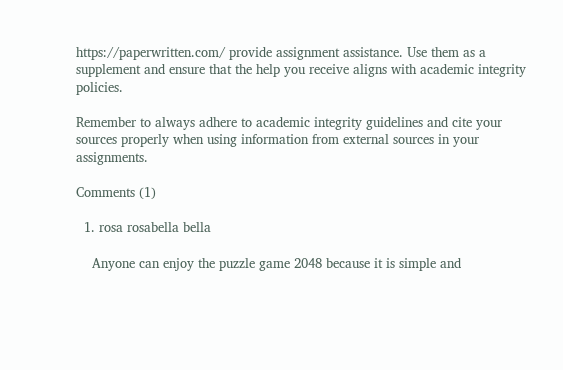https://paperwritten.com/ provide assignment assistance. Use them as a supplement and ensure that the help you receive aligns with academic integrity policies.

Remember to always adhere to academic integrity guidelines and cite your sources properly when using information from external sources in your assignments.

Comments (1)

  1. rosa rosabella bella

    Anyone can enjoy the puzzle game 2048 because it is simple and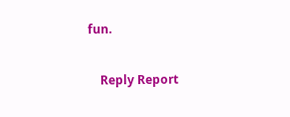fun.

    Reply Report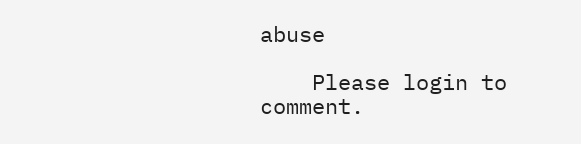abuse

    Please login to comment.